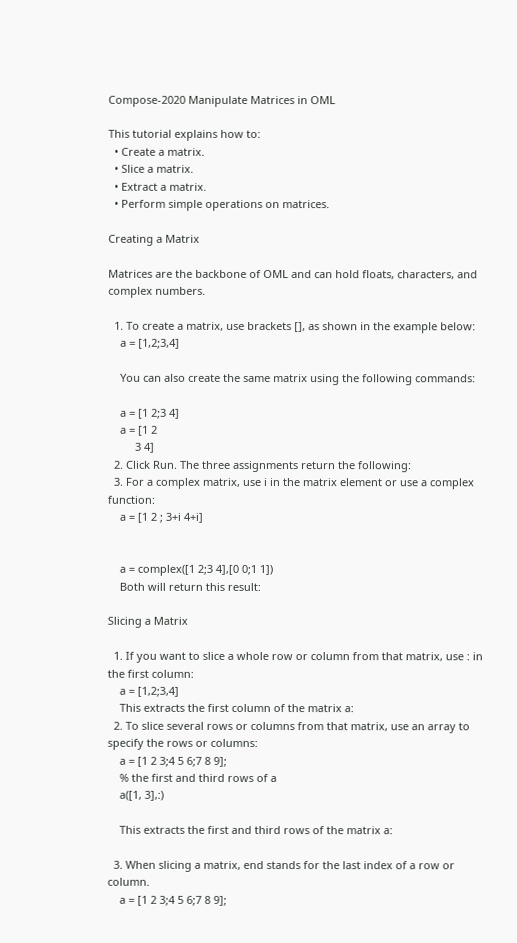Compose-2020 Manipulate Matrices in OML

This tutorial explains how to:
  • Create a matrix.
  • Slice a matrix.
  • Extract a matrix.
  • Perform simple operations on matrices.

Creating a Matrix

Matrices are the backbone of OML and can hold floats, characters, and complex numbers.

  1. To create a matrix, use brackets [], as shown in the example below:
    a = [1,2;3,4]

    You can also create the same matrix using the following commands:

    a = [1 2;3 4]
    a = [1 2
         3 4]
  2. Click Run. The three assignments return the following:
  3. For a complex matrix, use i in the matrix element or use a complex function:
    a = [1 2 ; 3+i 4+i]


    a = complex([1 2;3 4],[0 0;1 1])
    Both will return this result:

Slicing a Matrix

  1. If you want to slice a whole row or column from that matrix, use : in the first column:
    a = [1,2;3,4]
    This extracts the first column of the matrix a:
  2. To slice several rows or columns from that matrix, use an array to specify the rows or columns:
    a = [1 2 3;4 5 6;7 8 9];
    % the first and third rows of a
    a([1, 3],:)

    This extracts the first and third rows of the matrix a:

  3. When slicing a matrix, end stands for the last index of a row or column.
    a = [1 2 3;4 5 6;7 8 9];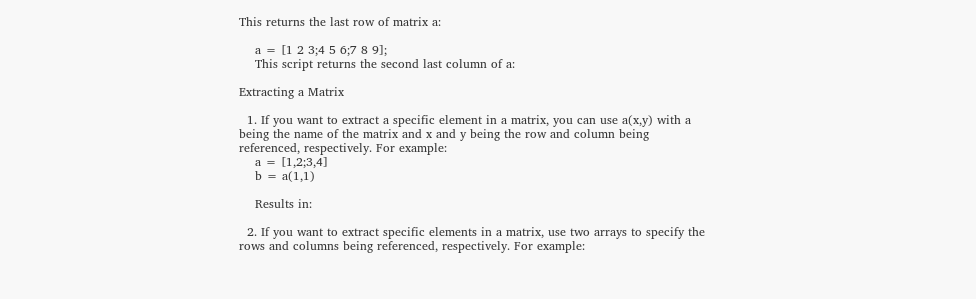This returns the last row of matrix a:

    a = [1 2 3;4 5 6;7 8 9];
    This script returns the second last column of a:

Extracting a Matrix

  1. If you want to extract a specific element in a matrix, you can use a(x,y) with a being the name of the matrix and x and y being the row and column being referenced, respectively. For example:
    a = [1,2;3,4]
    b = a(1,1)

    Results in:

  2. If you want to extract specific elements in a matrix, use two arrays to specify the rows and columns being referenced, respectively. For example: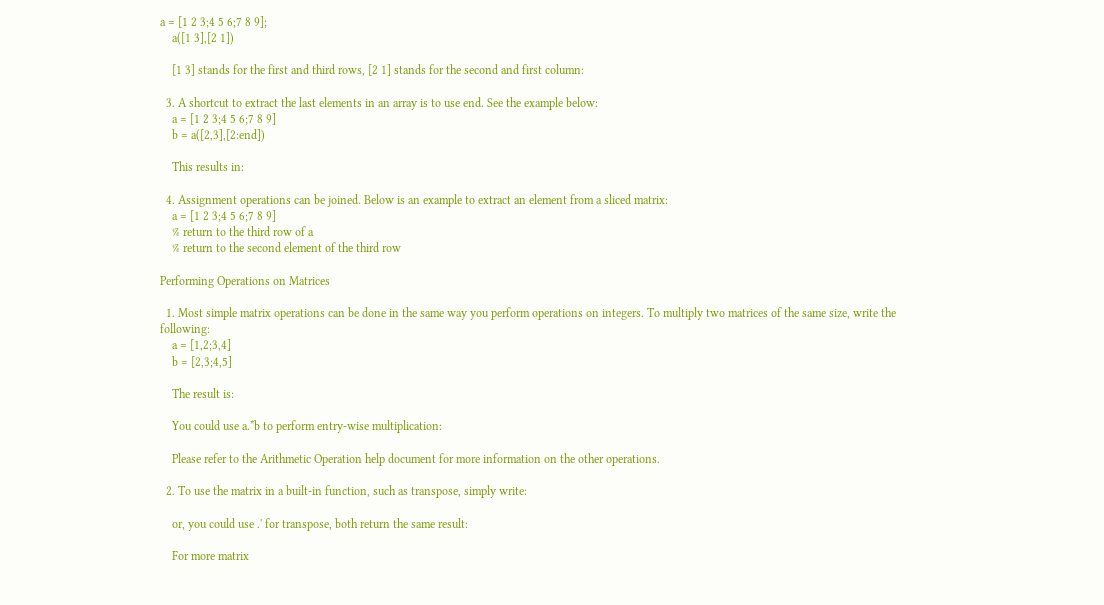a = [1 2 3;4 5 6;7 8 9];
    a([1 3],[2 1])

    [1 3] stands for the first and third rows, [2 1] stands for the second and first column:

  3. A shortcut to extract the last elements in an array is to use end. See the example below:
    a = [1 2 3;4 5 6;7 8 9]
    b = a([2,3],[2:end])

    This results in:

  4. Assignment operations can be joined. Below is an example to extract an element from a sliced matrix:
    a = [1 2 3;4 5 6;7 8 9]
    % return to the third row of a
    % return to the second element of the third row

Performing Operations on Matrices

  1. Most simple matrix operations can be done in the same way you perform operations on integers. To multiply two matrices of the same size, write the following:
    a = [1,2;3,4]
    b = [2,3;4,5]

    The result is:

    You could use a.*b to perform entry-wise multiplication:

    Please refer to the Arithmetic Operation help document for more information on the other operations.

  2. To use the matrix in a built-in function, such as transpose, simply write:

    or, you could use .' for transpose, both return the same result:

    For more matrix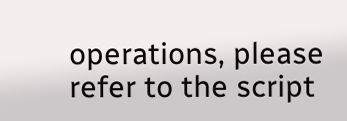operations, please refer to the script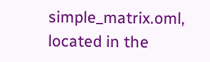simple_matrix.oml, located in the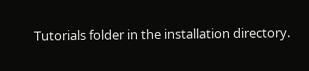Tutorials folder in the installation directory.